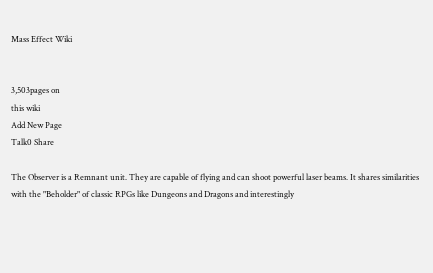Mass Effect Wiki


3,503pages on
this wiki
Add New Page
Talk0 Share

The Observer is a Remnant unit. They are capable of flying and can shoot powerful laser beams. It shares similarities with the "Beholder" of classic RPGs like Dungeons and Dragons and interestingly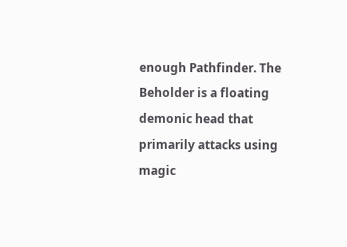enough Pathfinder. The Beholder is a floating demonic head that primarily attacks using magic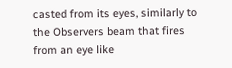casted from its eyes, similarly to the Observers beam that fires from an eye like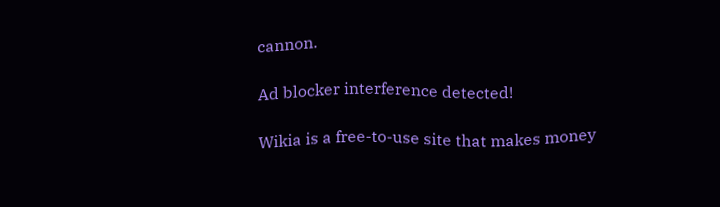cannon.

Ad blocker interference detected!

Wikia is a free-to-use site that makes money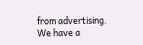from advertising. We have a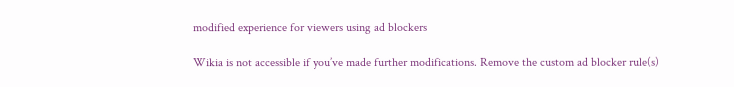modified experience for viewers using ad blockers

Wikia is not accessible if you’ve made further modifications. Remove the custom ad blocker rule(s)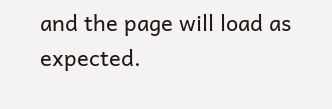and the page will load as expected.